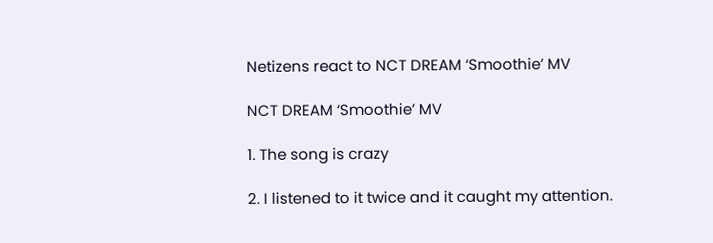Netizens react to NCT DREAM ‘Smoothie’ MV

NCT DREAM ‘Smoothie’ MV

1. The song is crazy

2. I listened to it twice and it caught my attention.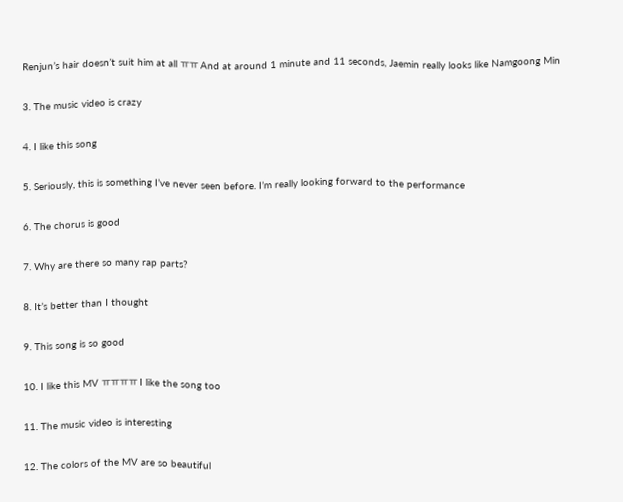Renjun’s hair doesn’t suit him at all ㅠㅠ And at around 1 minute and 11 seconds, Jaemin really looks like Namgoong Min

3. The music video is crazy

4. I like this song

5. Seriously, this is something I’ve never seen before. I’m really looking forward to the performance

6. The chorus is good

7. Why are there so many rap parts?

8. It’s better than I thought

9. This song is so good

10. I like this MV ㅠㅠㅠㅠ I like the song too

11. The music video is interesting

12. The colors of the MV are so beautiful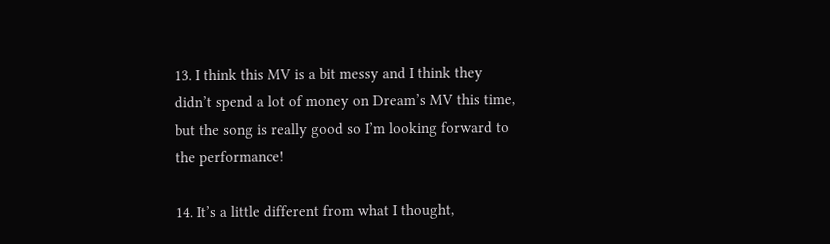13. I think this MV is a bit messy and I think they didn’t spend a lot of money on Dream’s MV this time, but the song is really good so I’m looking forward to the performance!

14. It’s a little different from what I thought,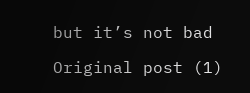but it’s not bad

Original post (1)